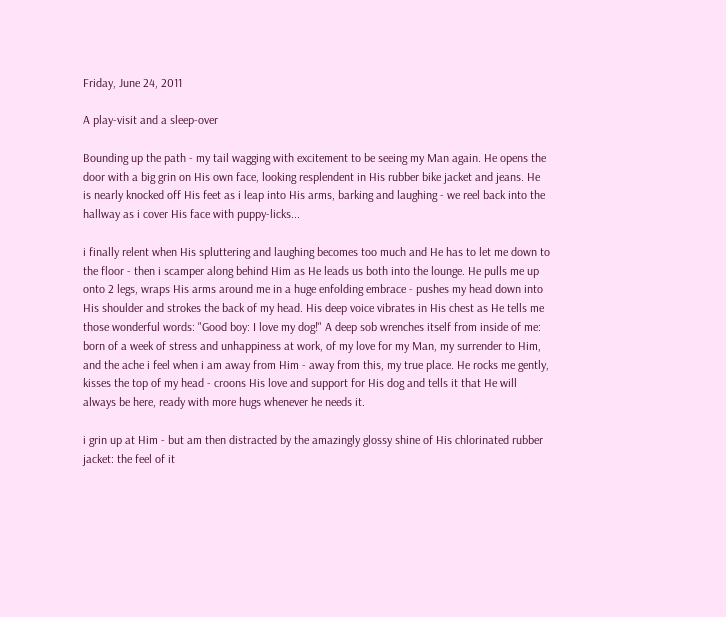Friday, June 24, 2011

A play-visit and a sleep-over

Bounding up the path - my tail wagging with excitement to be seeing my Man again. He opens the door with a big grin on His own face, looking resplendent in His rubber bike jacket and jeans. He is nearly knocked off His feet as i leap into His arms, barking and laughing - we reel back into the hallway as i cover His face with puppy-licks...

i finally relent when His spluttering and laughing becomes too much and He has to let me down to the floor - then i scamper along behind Him as He leads us both into the lounge. He pulls me up onto 2 legs, wraps His arms around me in a huge enfolding embrace - pushes my head down into His shoulder and strokes the back of my head. His deep voice vibrates in His chest as He tells me those wonderful words: "Good boy: I love my dog!" A deep sob wrenches itself from inside of me: born of a week of stress and unhappiness at work, of my love for my Man, my surrender to Him, and the ache i feel when i am away from Him - away from this, my true place. He rocks me gently, kisses the top of my head - croons His love and support for His dog and tells it that He will always be here, ready with more hugs whenever he needs it.

i grin up at Him - but am then distracted by the amazingly glossy shine of His chlorinated rubber jacket: the feel of it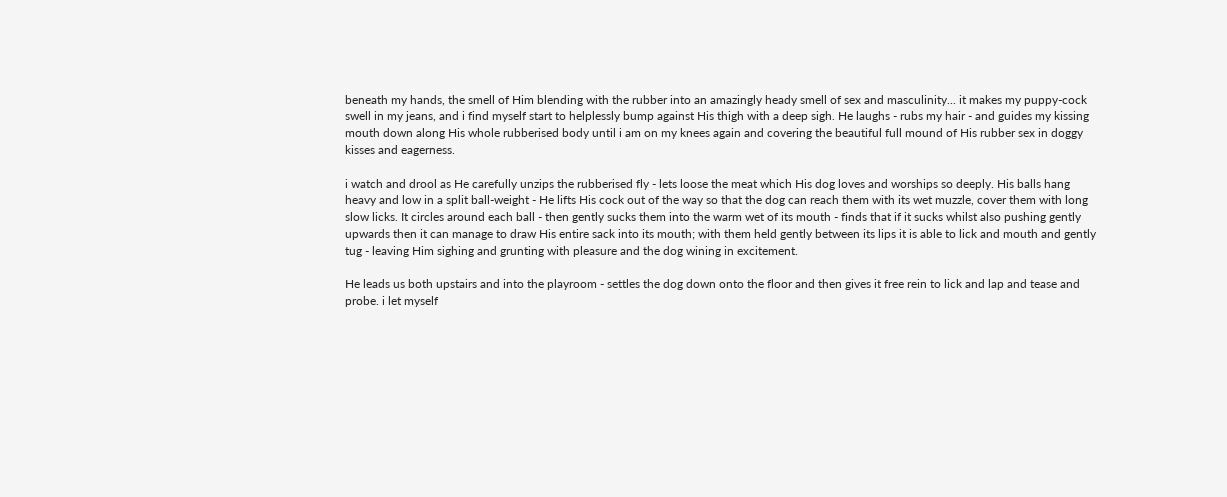beneath my hands, the smell of Him blending with the rubber into an amazingly heady smell of sex and masculinity... it makes my puppy-cock swell in my jeans, and i find myself start to helplessly bump against His thigh with a deep sigh. He laughs - rubs my hair - and guides my kissing mouth down along His whole rubberised body until i am on my knees again and covering the beautiful full mound of His rubber sex in doggy kisses and eagerness.

i watch and drool as He carefully unzips the rubberised fly - lets loose the meat which His dog loves and worships so deeply. His balls hang heavy and low in a split ball-weight - He lifts His cock out of the way so that the dog can reach them with its wet muzzle, cover them with long slow licks. It circles around each ball - then gently sucks them into the warm wet of its mouth - finds that if it sucks whilst also pushing gently upwards then it can manage to draw His entire sack into its mouth; with them held gently between its lips it is able to lick and mouth and gently tug - leaving Him sighing and grunting with pleasure and the dog wining in excitement.

He leads us both upstairs and into the playroom - settles the dog down onto the floor and then gives it free rein to lick and lap and tease and probe. i let myself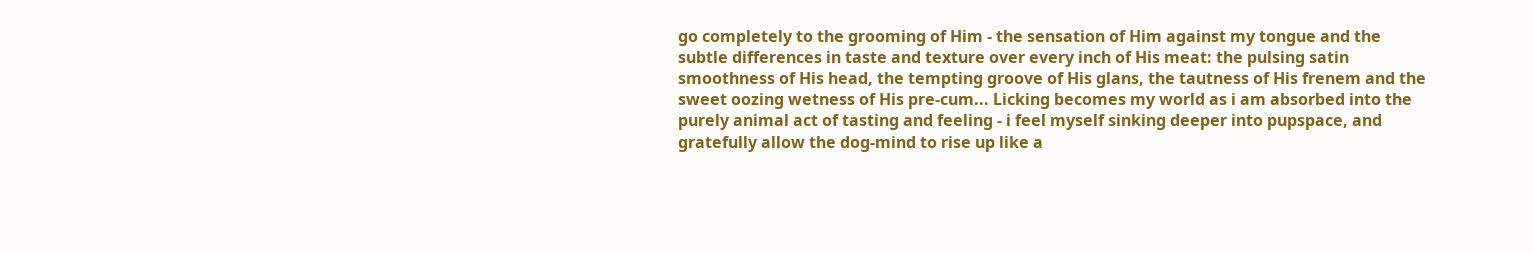go completely to the grooming of Him - the sensation of Him against my tongue and the subtle differences in taste and texture over every inch of His meat: the pulsing satin smoothness of His head, the tempting groove of His glans, the tautness of His frenem and the sweet oozing wetness of His pre-cum... Licking becomes my world as i am absorbed into the purely animal act of tasting and feeling - i feel myself sinking deeper into pupspace, and gratefully allow the dog-mind to rise up like a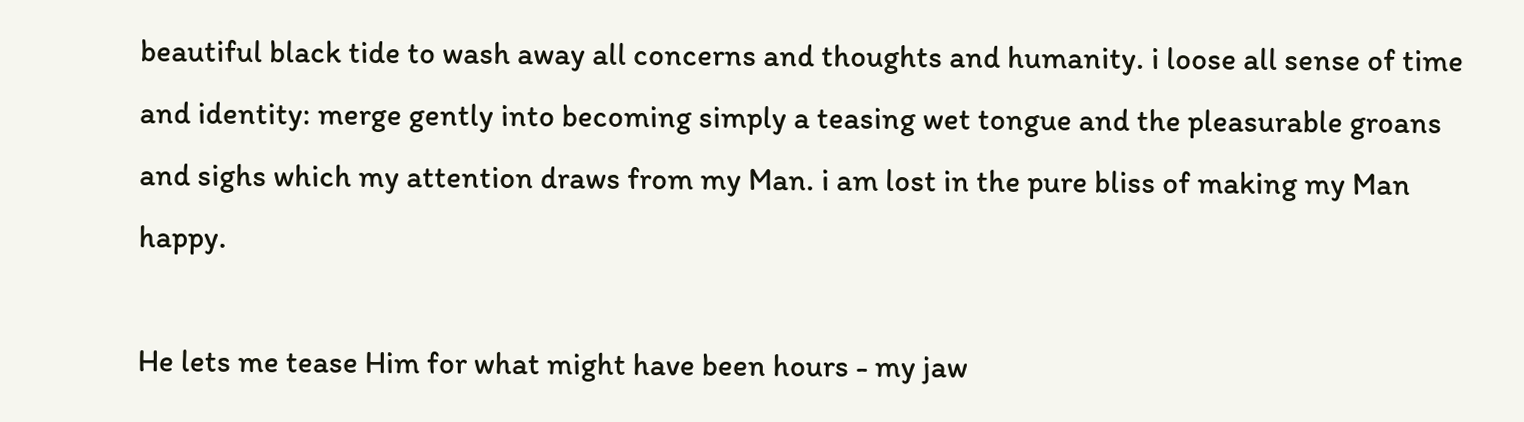beautiful black tide to wash away all concerns and thoughts and humanity. i loose all sense of time and identity: merge gently into becoming simply a teasing wet tongue and the pleasurable groans and sighs which my attention draws from my Man. i am lost in the pure bliss of making my Man happy.

He lets me tease Him for what might have been hours - my jaw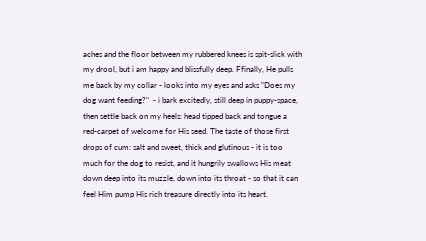aches and the floor between my rubbered knees is spit-slick with my drool, but i am happy and blissfully deep. Ffinally, He pulls me back by my collar - looks into my eyes and asks "Does my dog want feeding?"  - i bark excitedly, still deep in puppy-space, then settle back on my heels: head tipped back and tongue a red-carpet of welcome for His seed. The taste of those first drops of cum: salt and sweet, thick and glutinous - it is too much for the dog to resist, and it hungrily swallows His meat down deep into its muzzle, down into its throat - so that it can feel Him pump His rich treasure directly into its heart.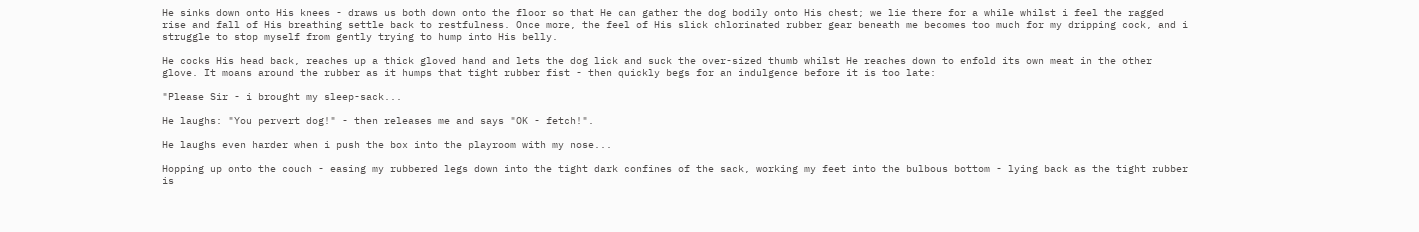He sinks down onto His knees - draws us both down onto the floor so that He can gather the dog bodily onto His chest; we lie there for a while whilst i feel the ragged rise and fall of His breathing settle back to restfulness. Once more, the feel of His slick chlorinated rubber gear beneath me becomes too much for my dripping cock, and i struggle to stop myself from gently trying to hump into His belly.

He cocks His head back, reaches up a thick gloved hand and lets the dog lick and suck the over-sized thumb whilst He reaches down to enfold its own meat in the other glove. It moans around the rubber as it humps that tight rubber fist - then quickly begs for an indulgence before it is too late:

"Please Sir - i brought my sleep-sack...

He laughs: "You pervert dog!" - then releases me and says "OK - fetch!".

He laughs even harder when i push the box into the playroom with my nose...

Hopping up onto the couch - easing my rubbered legs down into the tight dark confines of the sack, working my feet into the bulbous bottom - lying back as the tight rubber is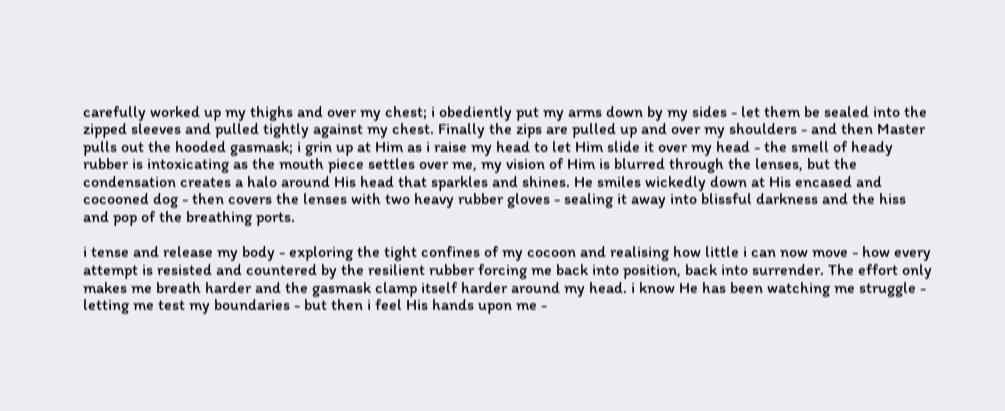carefully worked up my thighs and over my chest; i obediently put my arms down by my sides - let them be sealed into the zipped sleeves and pulled tightly against my chest. Finally the zips are pulled up and over my shoulders - and then Master pulls out the hooded gasmask; i grin up at Him as i raise my head to let Him slide it over my head - the smell of heady rubber is intoxicating as the mouth piece settles over me, my vision of Him is blurred through the lenses, but the condensation creates a halo around His head that sparkles and shines. He smiles wickedly down at His encased and cocooned dog - then covers the lenses with two heavy rubber gloves - sealing it away into blissful darkness and the hiss and pop of the breathing ports.

i tense and release my body - exploring the tight confines of my cocoon and realising how little i can now move - how every attempt is resisted and countered by the resilient rubber forcing me back into position, back into surrender. The effort only makes me breath harder and the gasmask clamp itself harder around my head. i know He has been watching me struggle - letting me test my boundaries - but then i feel His hands upon me -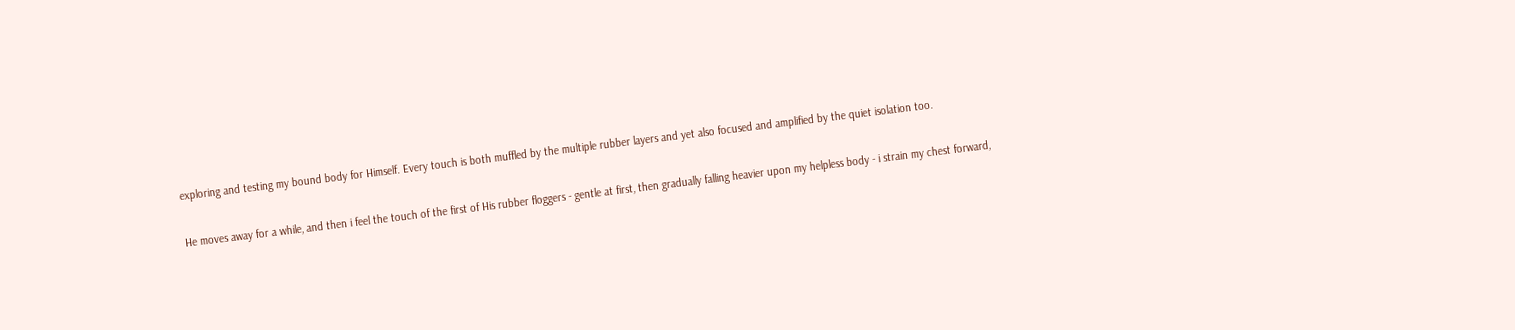exploring and testing my bound body for Himself. Every touch is both muffled by the multiple rubber layers and yet also focused and amplified by the quiet isolation too.

He moves away for a while, and then i feel the touch of the first of His rubber floggers - gentle at first, then gradually falling heavier upon my helpless body - i strain my chest forward,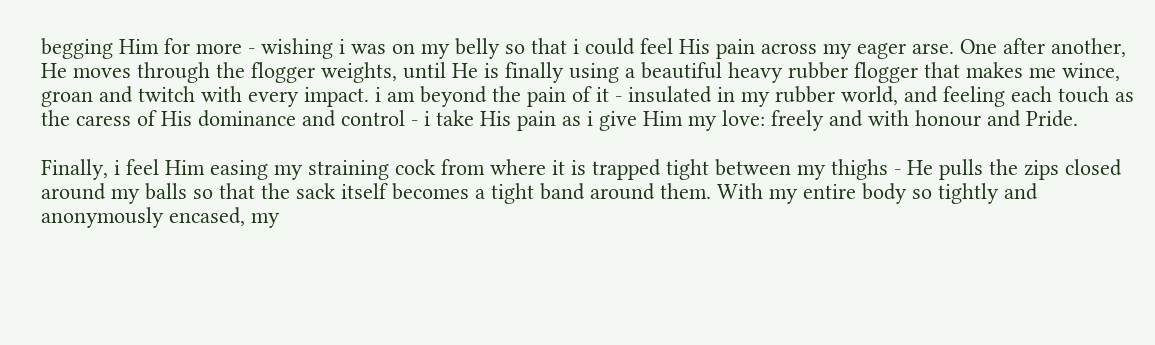begging Him for more - wishing i was on my belly so that i could feel His pain across my eager arse. One after another, He moves through the flogger weights, until He is finally using a beautiful heavy rubber flogger that makes me wince, groan and twitch with every impact. i am beyond the pain of it - insulated in my rubber world, and feeling each touch as the caress of His dominance and control - i take His pain as i give Him my love: freely and with honour and Pride.

Finally, i feel Him easing my straining cock from where it is trapped tight between my thighs - He pulls the zips closed around my balls so that the sack itself becomes a tight band around them. With my entire body so tightly and anonymously encased, my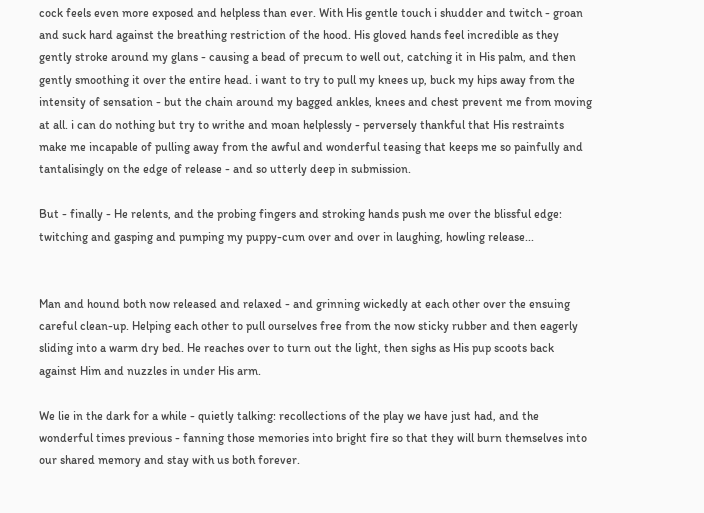cock feels even more exposed and helpless than ever. With His gentle touch i shudder and twitch - groan and suck hard against the breathing restriction of the hood. His gloved hands feel incredible as they gently stroke around my glans - causing a bead of precum to well out, catching it in His palm, and then gently smoothing it over the entire head. i want to try to pull my knees up, buck my hips away from the intensity of sensation - but the chain around my bagged ankles, knees and chest prevent me from moving at all. i can do nothing but try to writhe and moan helplessly - perversely thankful that His restraints make me incapable of pulling away from the awful and wonderful teasing that keeps me so painfully and tantalisingly on the edge of release - and so utterly deep in submission.

But - finally - He relents, and the probing fingers and stroking hands push me over the blissful edge: twitching and gasping and pumping my puppy-cum over and over in laughing, howling release...


Man and hound both now released and relaxed - and grinning wickedly at each other over the ensuing careful clean-up. Helping each other to pull ourselves free from the now sticky rubber and then eagerly sliding into a warm dry bed. He reaches over to turn out the light, then sighs as His pup scoots back against Him and nuzzles in under His arm.

We lie in the dark for a while - quietly talking: recollections of the play we have just had, and the wonderful times previous - fanning those memories into bright fire so that they will burn themselves into our shared memory and stay with us both forever.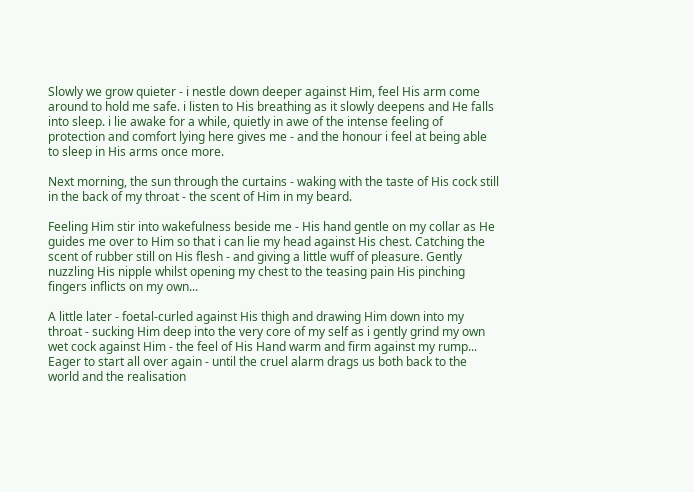Slowly we grow quieter - i nestle down deeper against Him, feel His arm come around to hold me safe. i listen to His breathing as it slowly deepens and He falls into sleep. i lie awake for a while, quietly in awe of the intense feeling of protection and comfort lying here gives me - and the honour i feel at being able to sleep in His arms once more.

Next morning, the sun through the curtains - waking with the taste of His cock still in the back of my throat - the scent of Him in my beard.

Feeling Him stir into wakefulness beside me - His hand gentle on my collar as He guides me over to Him so that i can lie my head against His chest. Catching the scent of rubber still on His flesh - and giving a little wuff of pleasure. Gently nuzzling His nipple whilst opening my chest to the teasing pain His pinching fingers inflicts on my own...

A little later - foetal-curled against His thigh and drawing Him down into my throat - sucking Him deep into the very core of my self as i gently grind my own wet cock against Him - the feel of His Hand warm and firm against my rump... Eager to start all over again - until the cruel alarm drags us both back to the world and the realisation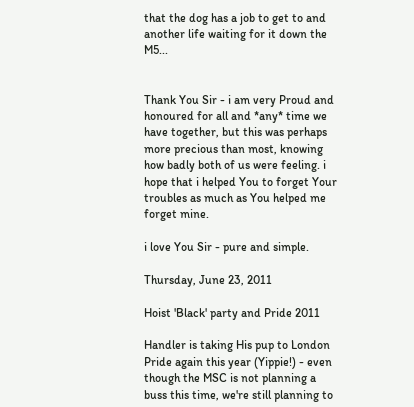that the dog has a job to get to and another life waiting for it down the M5...


Thank You Sir - i am very Proud and honoured for all and *any* time we have together, but this was perhaps more precious than most, knowing how badly both of us were feeling. i hope that i helped You to forget Your troubles as much as You helped me forget mine.

i love You Sir - pure and simple.

Thursday, June 23, 2011

Hoist 'Black' party and Pride 2011

Handler is taking His pup to London Pride again this year (Yippie!) - even though the MSC is not planning a buss this time, we're still planning to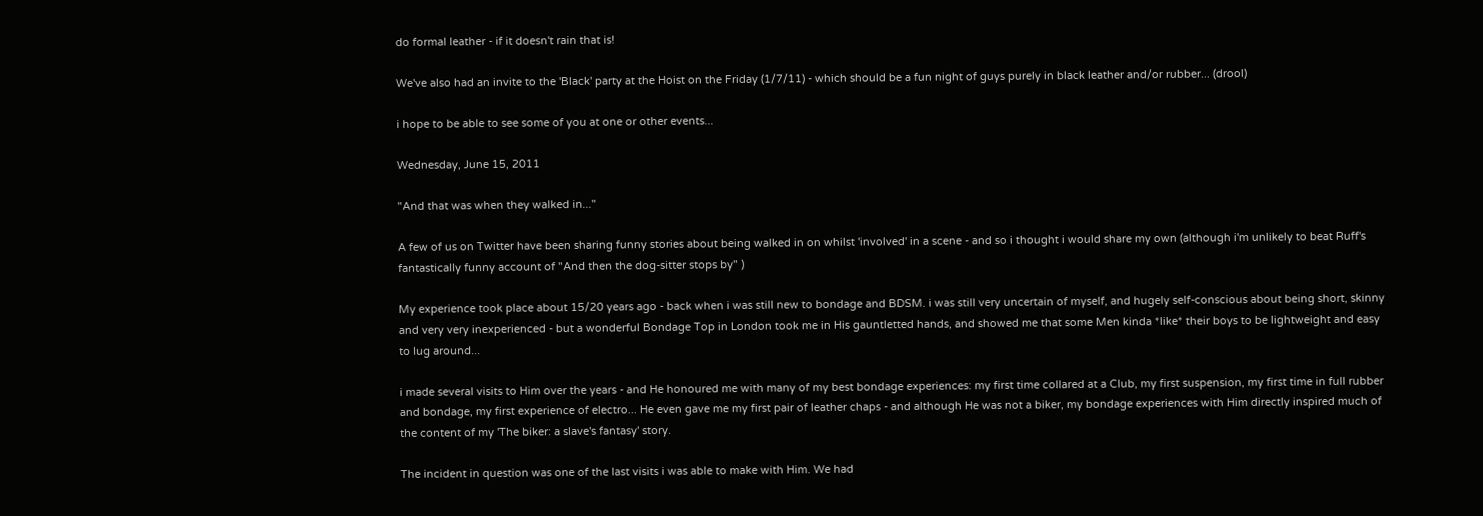do formal leather - if it doesn't rain that is!

We've also had an invite to the 'Black' party at the Hoist on the Friday (1/7/11) - which should be a fun night of guys purely in black leather and/or rubber... (drool)

i hope to be able to see some of you at one or other events...

Wednesday, June 15, 2011

"And that was when they walked in..."

A few of us on Twitter have been sharing funny stories about being walked in on whilst 'involved' in a scene - and so i thought i would share my own (although i'm unlikely to beat Ruff's fantastically funny account of "And then the dog-sitter stops by" )

My experience took place about 15/20 years ago - back when i was still new to bondage and BDSM. i was still very uncertain of myself, and hugely self-conscious about being short, skinny and very very inexperienced - but a wonderful Bondage Top in London took me in His gauntletted hands, and showed me that some Men kinda *like* their boys to be lightweight and easy to lug around...

i made several visits to Him over the years - and He honoured me with many of my best bondage experiences: my first time collared at a Club, my first suspension, my first time in full rubber and bondage, my first experience of electro... He even gave me my first pair of leather chaps - and although He was not a biker, my bondage experiences with Him directly inspired much of the content of my 'The biker: a slave's fantasy' story.

The incident in question was one of the last visits i was able to make with Him. We had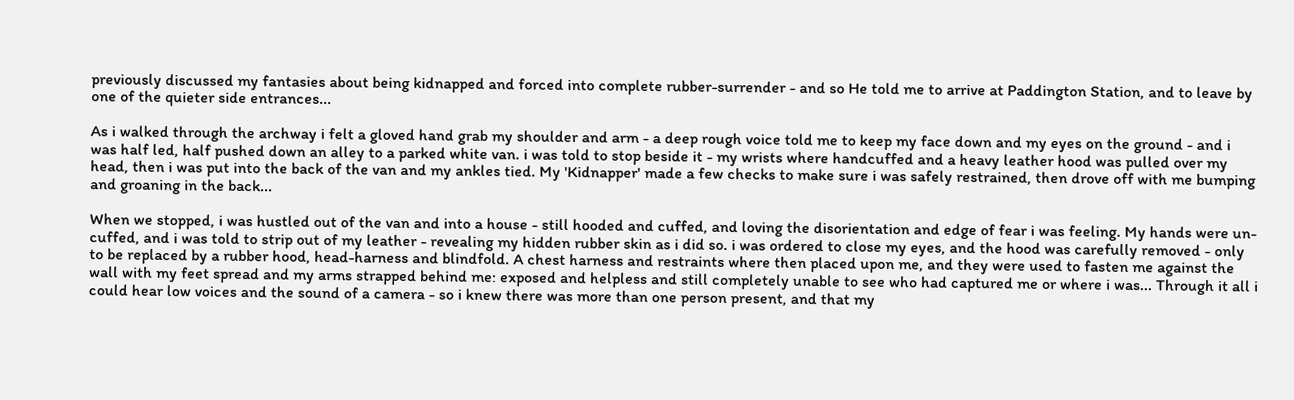previously discussed my fantasies about being kidnapped and forced into complete rubber-surrender - and so He told me to arrive at Paddington Station, and to leave by one of the quieter side entrances...

As i walked through the archway i felt a gloved hand grab my shoulder and arm - a deep rough voice told me to keep my face down and my eyes on the ground - and i was half led, half pushed down an alley to a parked white van. i was told to stop beside it - my wrists where handcuffed and a heavy leather hood was pulled over my head, then i was put into the back of the van and my ankles tied. My 'Kidnapper' made a few checks to make sure i was safely restrained, then drove off with me bumping and groaning in the back...

When we stopped, i was hustled out of the van and into a house - still hooded and cuffed, and loving the disorientation and edge of fear i was feeling. My hands were un-cuffed, and i was told to strip out of my leather - revealing my hidden rubber skin as i did so. i was ordered to close my eyes, and the hood was carefully removed - only to be replaced by a rubber hood, head-harness and blindfold. A chest harness and restraints where then placed upon me, and they were used to fasten me against the wall with my feet spread and my arms strapped behind me: exposed and helpless and still completely unable to see who had captured me or where i was... Through it all i could hear low voices and the sound of a camera - so i knew there was more than one person present, and that my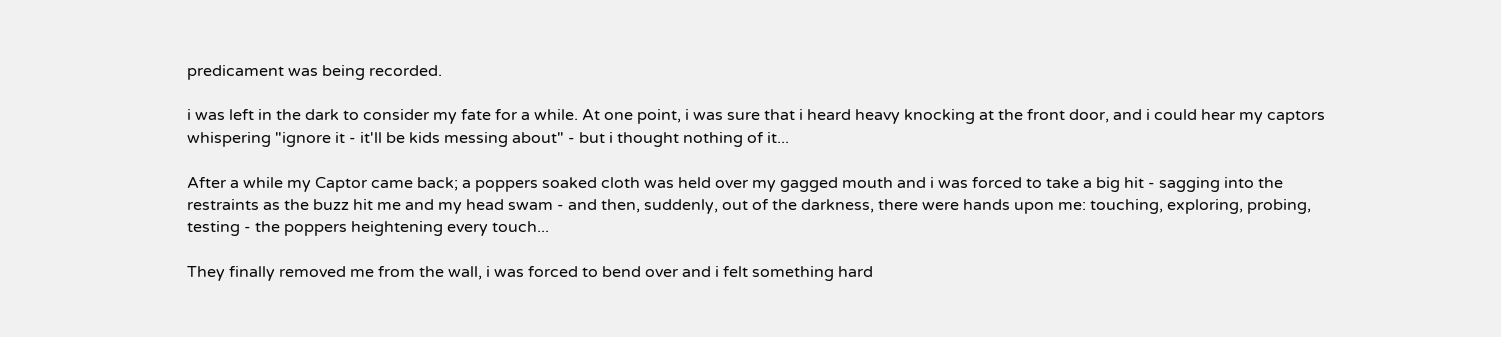predicament was being recorded.

i was left in the dark to consider my fate for a while. At one point, i was sure that i heard heavy knocking at the front door, and i could hear my captors whispering "ignore it - it'll be kids messing about" - but i thought nothing of it...

After a while my Captor came back; a poppers soaked cloth was held over my gagged mouth and i was forced to take a big hit - sagging into the restraints as the buzz hit me and my head swam - and then, suddenly, out of the darkness, there were hands upon me: touching, exploring, probing, testing - the poppers heightening every touch...

They finally removed me from the wall, i was forced to bend over and i felt something hard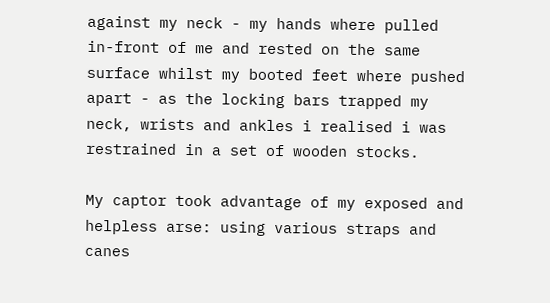against my neck - my hands where pulled in-front of me and rested on the same surface whilst my booted feet where pushed apart - as the locking bars trapped my neck, wrists and ankles i realised i was restrained in a set of wooden stocks.

My captor took advantage of my exposed and helpless arse: using various straps and canes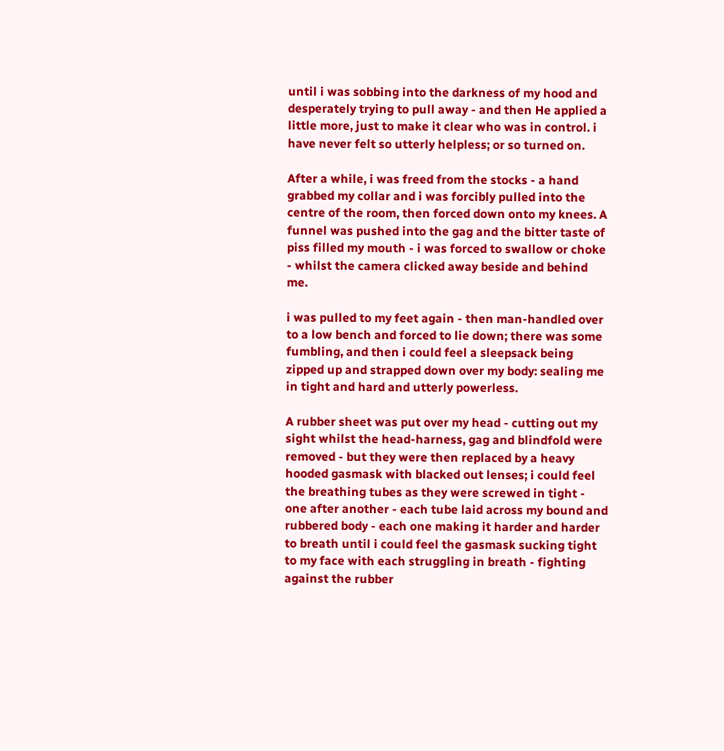until i was sobbing into the darkness of my hood and desperately trying to pull away - and then He applied a little more, just to make it clear who was in control. i have never felt so utterly helpless; or so turned on.

After a while, i was freed from the stocks - a hand grabbed my collar and i was forcibly pulled into the centre of the room, then forced down onto my knees. A funnel was pushed into the gag and the bitter taste of piss filled my mouth - i was forced to swallow or choke - whilst the camera clicked away beside and behind me.

i was pulled to my feet again - then man-handled over to a low bench and forced to lie down; there was some fumbling, and then i could feel a sleepsack being zipped up and strapped down over my body: sealing me in tight and hard and utterly powerless.

A rubber sheet was put over my head - cutting out my sight whilst the head-harness, gag and blindfold were removed - but they were then replaced by a heavy hooded gasmask with blacked out lenses; i could feel the breathing tubes as they were screwed in tight - one after another - each tube laid across my bound and rubbered body - each one making it harder and harder to breath until i could feel the gasmask sucking tight to my face with each struggling in breath - fighting against the rubber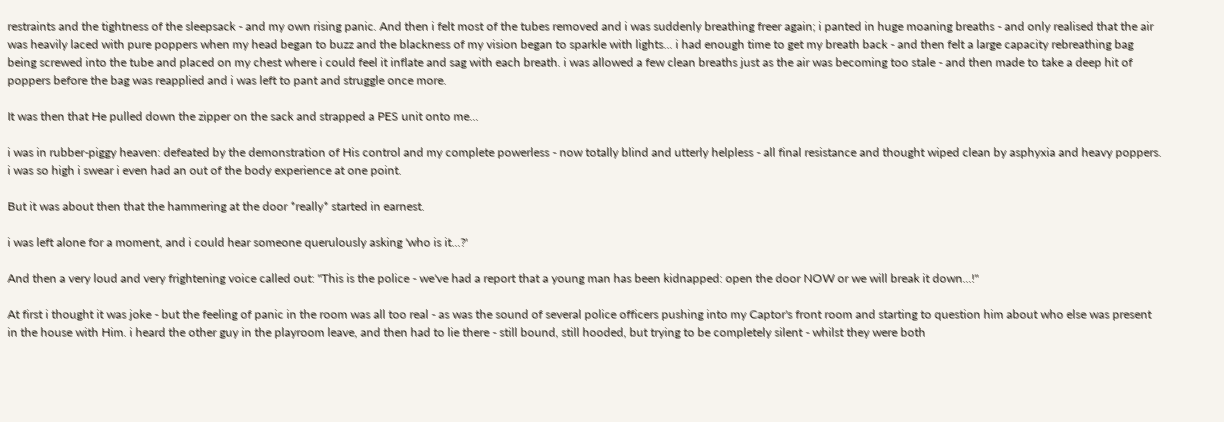restraints and the tightness of the sleepsack - and my own rising panic. And then i felt most of the tubes removed and i was suddenly breathing freer again; i panted in huge moaning breaths - and only realised that the air was heavily laced with pure poppers when my head began to buzz and the blackness of my vision began to sparkle with lights... i had enough time to get my breath back - and then felt a large capacity rebreathing bag being screwed into the tube and placed on my chest where i could feel it inflate and sag with each breath. i was allowed a few clean breaths just as the air was becoming too stale - and then made to take a deep hit of poppers before the bag was reapplied and i was left to pant and struggle once more.

It was then that He pulled down the zipper on the sack and strapped a PES unit onto me...

i was in rubber-piggy heaven: defeated by the demonstration of His control and my complete powerless - now totally blind and utterly helpless - all final resistance and thought wiped clean by asphyxia and heavy poppers. i was so high i swear i even had an out of the body experience at one point.

But it was about then that the hammering at the door *really* started in earnest.

i was left alone for a moment, and i could hear someone querulously asking 'who is it...?'

And then a very loud and very frightening voice called out: "This is the police - we've had a report that a young man has been kidnapped: open the door NOW or we will break it down...!"

At first i thought it was joke - but the feeling of panic in the room was all too real - as was the sound of several police officers pushing into my Captor's front room and starting to question him about who else was present in the house with Him. i heard the other guy in the playroom leave, and then had to lie there - still bound, still hooded, but trying to be completely silent - whilst they were both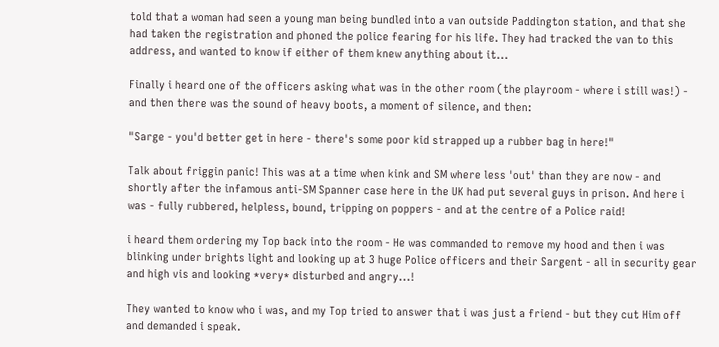told that a woman had seen a young man being bundled into a van outside Paddington station, and that she had taken the registration and phoned the police fearing for his life. They had tracked the van to this address, and wanted to know if either of them knew anything about it...

Finally i heard one of the officers asking what was in the other room (the playroom - where i still was!) - and then there was the sound of heavy boots, a moment of silence, and then:

"Sarge - you'd better get in here - there's some poor kid strapped up a rubber bag in here!"

Talk about friggin panic! This was at a time when kink and SM where less 'out' than they are now - and shortly after the infamous anti-SM Spanner case here in the UK had put several guys in prison. And here i was - fully rubbered, helpless, bound, tripping on poppers - and at the centre of a Police raid!

i heard them ordering my Top back into the room - He was commanded to remove my hood and then i was blinking under brights light and looking up at 3 huge Police officers and their Sargent - all in security gear and high vis and looking *very* disturbed and angry...!

They wanted to know who i was, and my Top tried to answer that i was just a friend - but they cut Him off and demanded i speak.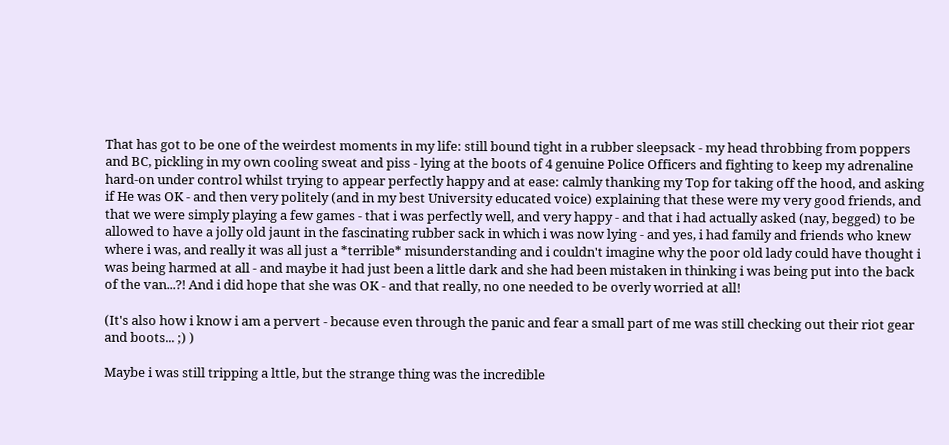That has got to be one of the weirdest moments in my life: still bound tight in a rubber sleepsack - my head throbbing from poppers and BC, pickling in my own cooling sweat and piss - lying at the boots of 4 genuine Police Officers and fighting to keep my adrenaline hard-on under control whilst trying to appear perfectly happy and at ease: calmly thanking my Top for taking off the hood, and asking if He was OK - and then very politely (and in my best University educated voice) explaining that these were my very good friends, and that we were simply playing a few games - that i was perfectly well, and very happy - and that i had actually asked (nay, begged) to be allowed to have a jolly old jaunt in the fascinating rubber sack in which i was now lying - and yes, i had family and friends who knew where i was, and really it was all just a *terrible* misunderstanding and i couldn't imagine why the poor old lady could have thought i was being harmed at all - and maybe it had just been a little dark and she had been mistaken in thinking i was being put into the back of the van...?! And i did hope that she was OK - and that really, no one needed to be overly worried at all!

(It's also how i know i am a pervert - because even through the panic and fear a small part of me was still checking out their riot gear and boots... ;) )

Maybe i was still tripping a lttle, but the strange thing was the incredible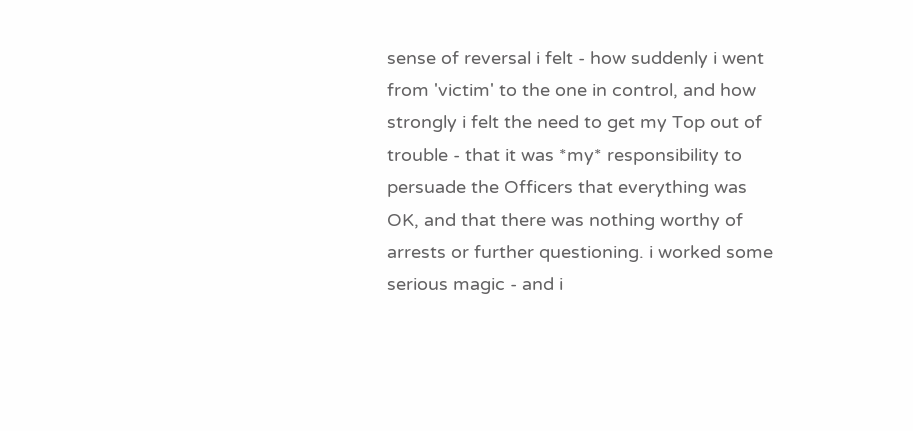sense of reversal i felt - how suddenly i went from 'victim' to the one in control, and how strongly i felt the need to get my Top out of trouble - that it was *my* responsibility to persuade the Officers that everything was OK, and that there was nothing worthy of arrests or further questioning. i worked some serious magic - and i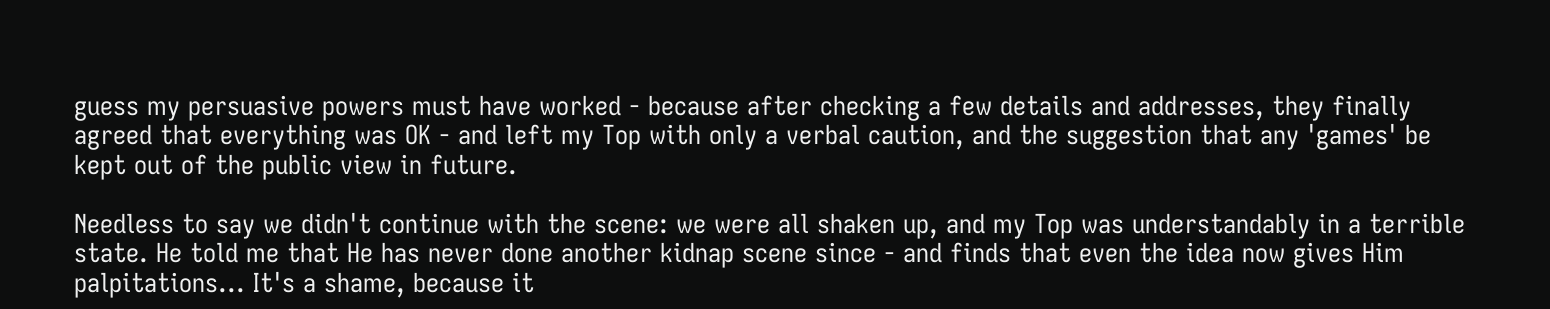guess my persuasive powers must have worked - because after checking a few details and addresses, they finally agreed that everything was OK - and left my Top with only a verbal caution, and the suggestion that any 'games' be kept out of the public view in future.

Needless to say we didn't continue with the scene: we were all shaken up, and my Top was understandably in a terrible state. He told me that He has never done another kidnap scene since - and finds that even the idea now gives Him palpitations... It's a shame, because it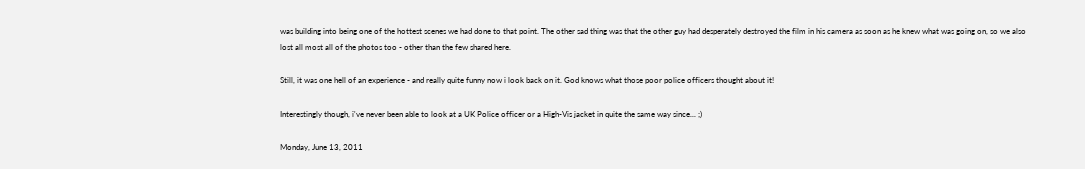was building into being one of the hottest scenes we had done to that point. The other sad thing was that the other guy had desperately destroyed the film in his camera as soon as he knew what was going on, so we also lost all most all of the photos too - other than the few shared here.

Still, it was one hell of an experience - and really quite funny now i look back on it. God knows what those poor police officers thought about it!

Interestingly though, i've never been able to look at a UK Police officer or a High-Vis jacket in quite the same way since... ;)

Monday, June 13, 2011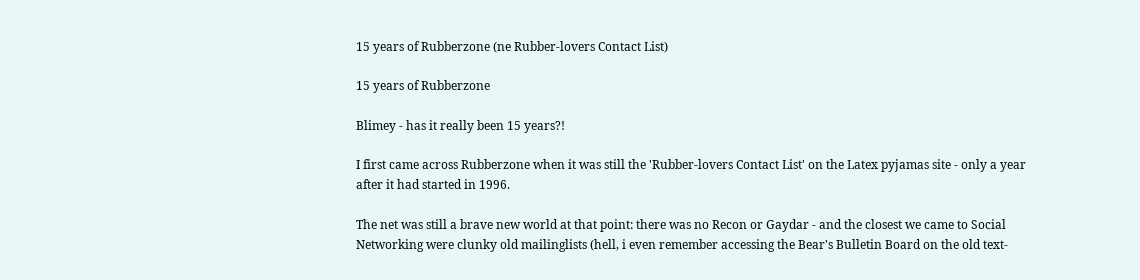15 years of Rubberzone (ne Rubber-lovers Contact List)

15 years of Rubberzone

Blimey - has it really been 15 years?!

I first came across Rubberzone when it was still the 'Rubber-lovers Contact List' on the Latex pyjamas site - only a year after it had started in 1996.

The net was still a brave new world at that point: there was no Recon or Gaydar - and the closest we came to Social Networking were clunky old mailinglists (hell, i even remember accessing the Bear's Bulletin Board on the old text-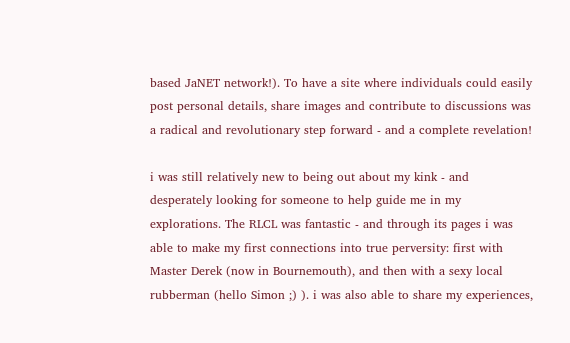based JaNET network!). To have a site where individuals could easily post personal details, share images and contribute to discussions was a radical and revolutionary step forward - and a complete revelation!

i was still relatively new to being out about my kink - and desperately looking for someone to help guide me in my explorations. The RLCL was fantastic - and through its pages i was able to make my first connections into true perversity: first with Master Derek (now in Bournemouth), and then with a sexy local rubberman (hello Simon ;) ). i was also able to share my experiences,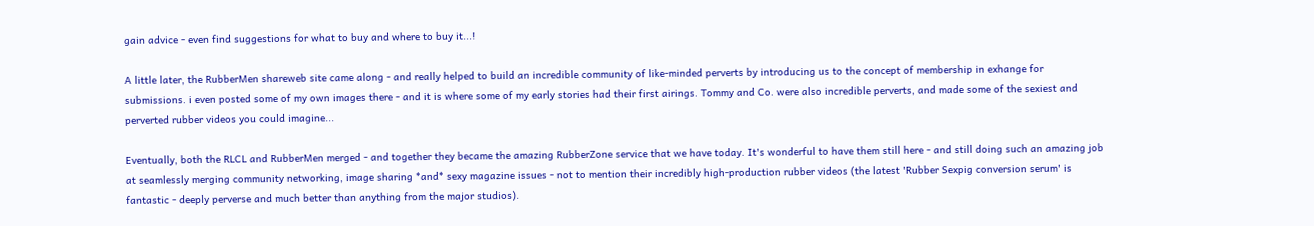gain advice - even find suggestions for what to buy and where to buy it...!

A little later, the RubberMen shareweb site came along - and really helped to build an incredible community of like-minded perverts by introducing us to the concept of membership in exhange for submissions. i even posted some of my own images there - and it is where some of my early stories had their first airings. Tommy and Co. were also incredible perverts, and made some of the sexiest and perverted rubber videos you could imagine...

Eventually, both the RLCL and RubberMen merged - and together they became the amazing RubberZone service that we have today. It's wonderful to have them still here - and still doing such an amazing job at seamlessly merging community networking, image sharing *and* sexy magazine issues - not to mention their incredibly high-production rubber videos (the latest 'Rubber Sexpig conversion serum' is fantastic - deeply perverse and much better than anything from the major studios).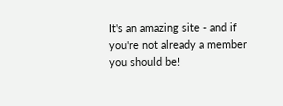It's an amazing site - and if you're not already a member you should be!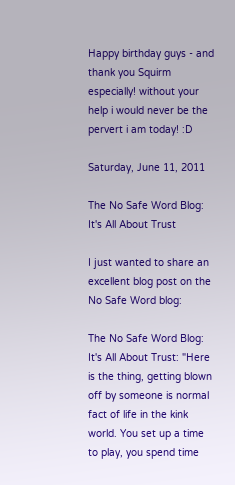Happy birthday guys - and thank you Squirm especially! without your help i would never be the pervert i am today! :D

Saturday, June 11, 2011

The No Safe Word Blog: It's All About Trust

I just wanted to share an excellent blog post on the No Safe Word blog:

The No Safe Word Blog: It's All About Trust: "Here is the thing, getting blown off by someone is normal fact of life in the kink world. You set up a time to play, you spend time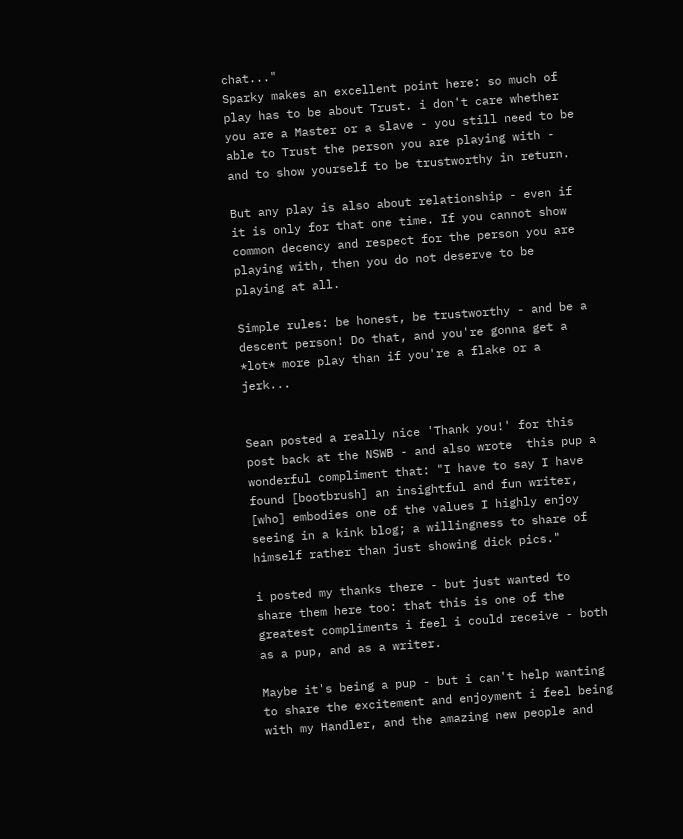chat..."
Sparky makes an excellent point here: so much of play has to be about Trust. i don't care whether you are a Master or a slave - you still need to be able to Trust the person you are playing with - and to show yourself to be trustworthy in return.

But any play is also about relationship - even if it is only for that one time. If you cannot show common decency and respect for the person you are playing with, then you do not deserve to be playing at all.

Simple rules: be honest, be trustworthy - and be a descent person! Do that, and you're gonna get a *lot* more play than if you're a flake or a jerk...


Sean posted a really nice 'Thank you!' for this post back at the NSWB - and also wrote  this pup a wonderful compliment that: "I have to say I have found [bootbrush] an insightful and fun writer, [who] embodies one of the values I highly enjoy seeing in a kink blog; a willingness to share of himself rather than just showing dick pics."

i posted my thanks there - but just wanted to share them here too: that this is one of the greatest compliments i feel i could receive - both as a pup, and as a writer.

Maybe it's being a pup - but i can't help wanting to share the excitement and enjoyment i feel being with my Handler, and the amazing new people and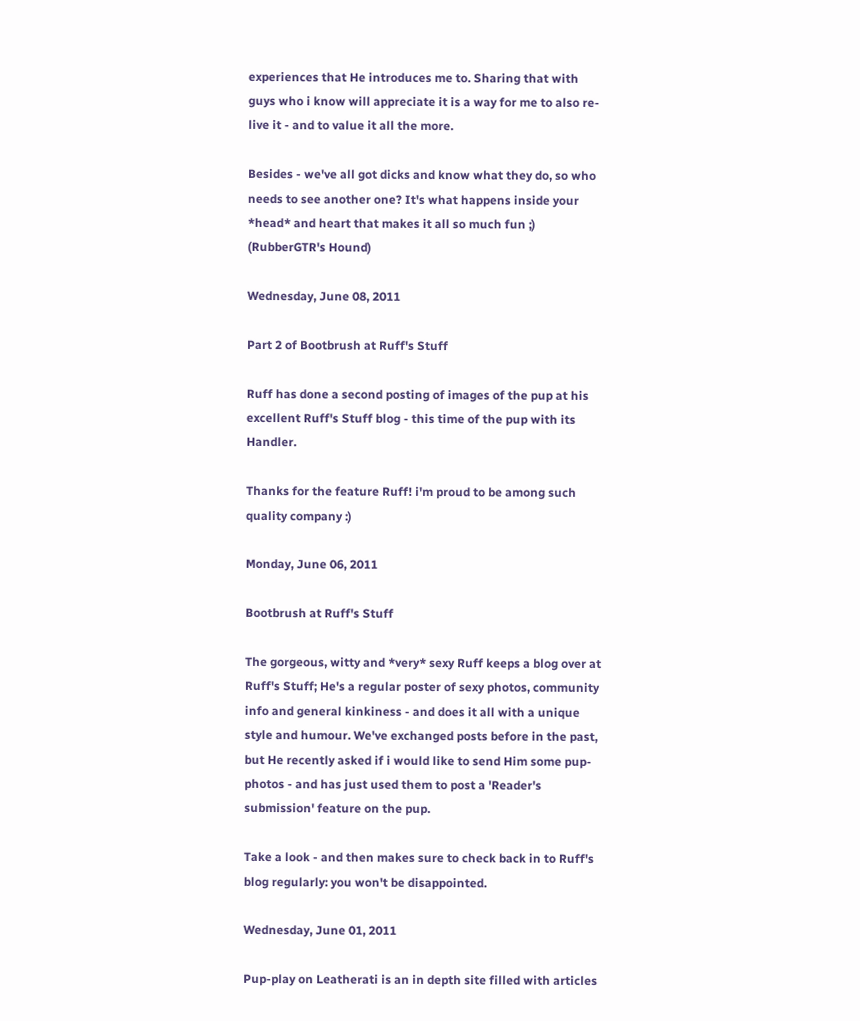experiences that He introduces me to. Sharing that with guys who i know will appreciate it is a way for me to also re-live it - and to value it all the more.

Besides - we've all got dicks and know what they do, so who needs to see another one? It's what happens inside your *head* and heart that makes it all so much fun ;)
(RubberGTR's Hound)

Wednesday, June 08, 2011

Part 2 of Bootbrush at Ruff's Stuff

Ruff has done a second posting of images of the pup at his excellent Ruff's Stuff blog - this time of the pup with its Handler.

Thanks for the feature Ruff! i'm proud to be among such quality company :)

Monday, June 06, 2011

Bootbrush at Ruff's Stuff

The gorgeous, witty and *very* sexy Ruff keeps a blog over at Ruff's Stuff; He's a regular poster of sexy photos, community info and general kinkiness - and does it all with a unique style and humour. We've exchanged posts before in the past, but He recently asked if i would like to send Him some pup-photos - and has just used them to post a 'Reader's submission' feature on the pup.

Take a look - and then makes sure to check back in to Ruff's blog regularly: you won't be disappointed.

Wednesday, June 01, 2011

Pup-play on Leatherati is an in depth site filled with articles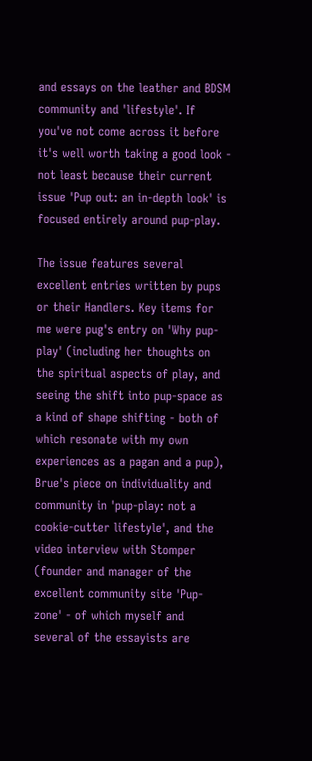and essays on the leather and BDSM community and 'lifestyle'. If you've not come across it before it's well worth taking a good look - not least because their current issue 'Pup out: an in-depth look' is focused entirely around pup-play.

The issue features several excellent entries written by pups or their Handlers. Key items for me were pug's entry on 'Why pup-play' (including her thoughts on the spiritual aspects of play, and seeing the shift into pup-space as a kind of shape shifting - both of which resonate with my own experiences as a pagan and a pup), Brue's piece on individuality and community in 'pup-play: not a cookie-cutter lifestyle', and the video interview with Stomper (founder and manager of the excellent community site 'Pup-zone' - of which myself and several of the essayists are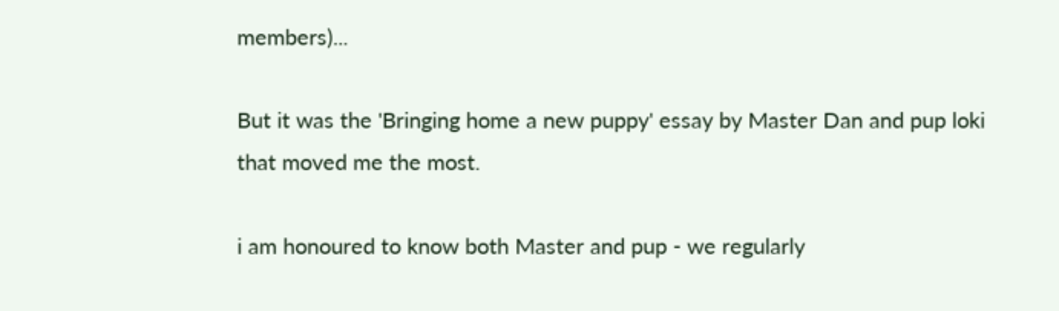members)...

But it was the 'Bringing home a new puppy' essay by Master Dan and pup loki that moved me the most.

i am honoured to know both Master and pup - we regularly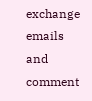exchange emails and comment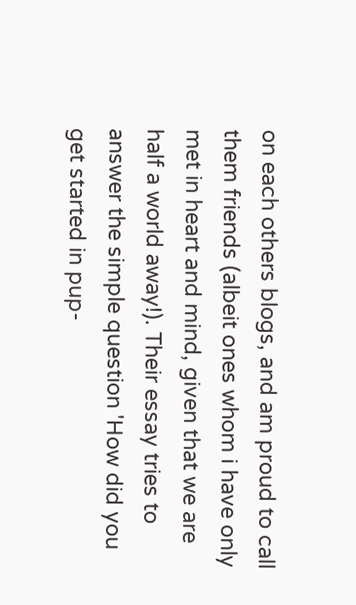on each others blogs, and am proud to call them friends (albeit ones whom i have only met in heart and mind, given that we are half a world away!). Their essay tries to answer the simple question 'How did you get started in pup-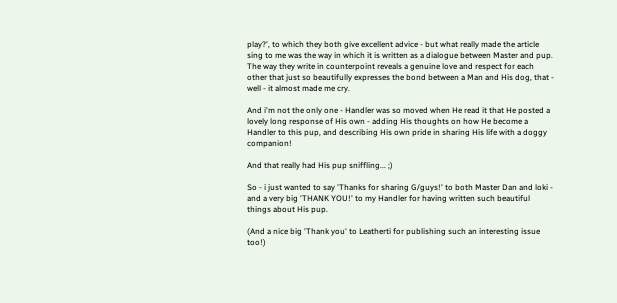play?', to which they both give excellent advice - but what really made the article sing to me was the way in which it is written as a dialogue between Master and pup. The way they write in counterpoint reveals a genuine love and respect for each other that just so beautifully expresses the bond between a Man and His dog, that - well - it almost made me cry.

And i'm not the only one - Handler was so moved when He read it that He posted a lovely long response of His own - adding His thoughts on how He become a Handler to this pup, and describing His own pride in sharing His life with a doggy companion!

And that really had His pup sniffling... ;)

So - i just wanted to say 'Thanks for sharing G/guys!' to both Master Dan and loki - and a very big 'THANK YOU!' to my Handler for having written such beautiful things about His pup.

(And a nice big 'Thank you' to Leatherti for publishing such an interesting issue too!)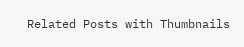Related Posts with Thumbnails